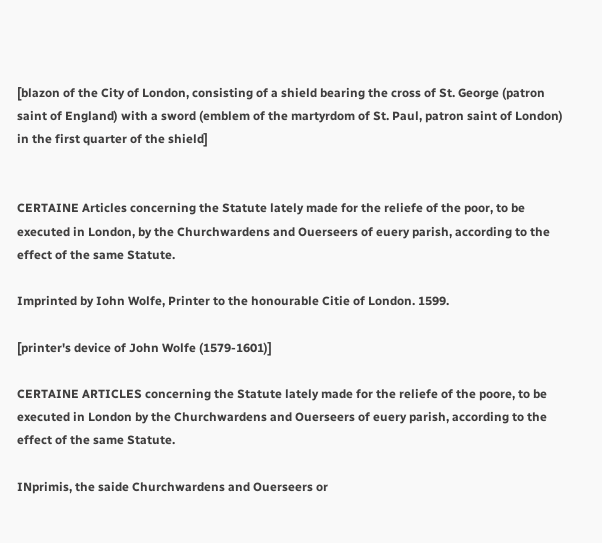[blazon of the City of London, consisting of a shield bearing the cross of St. George (patron saint of England) with a sword (emblem of the martyrdom of St. Paul, patron saint of London) in the first quarter of the shield]


CERTAINE Articles concerning the Statute lately made for the reliefe of the poor, to be executed in London, by the Churchwardens and Ouerseers of euery parish, according to the effect of the same Statute.

Imprinted by Iohn Wolfe, Printer to the honourable Citie of London. 1599.

[printer's device of John Wolfe (1579-1601)]

CERTAINE ARTICLES concerning the Statute lately made for the reliefe of the poore, to be executed in London by the Churchwardens and Ouerseers of euery parish, according to the effect of the same Statute.

INprimis, the saide Churchwardens and Ouerseers or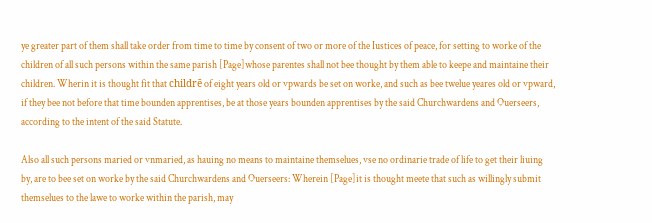ye greater part of them shall take order from time to time by consent of two or more of the Iustices of peace, for setting to worke of the children of all such persons within the same parish [Page]whose parentes shall not bee thought by them able to keepe and maintaine their children. Wherin it is thought fit that childrē of eight years old or vpwards be set on worke, and such as bee twelue yeares old or vpward, if they bee not before that time bounden apprentises, be at those years bounden apprentises by the said Churchwardens and Ouerseers, according to the intent of the said Statute.

Also all such persons maried or vnmaried, as hauing no means to maintaine themselues, vse no ordinarie trade of life to get their liuing by, are to bee set on worke by the said Churchwardens and Ouerseers: Wherein [Page]it is thought meete that such as willingly submit themselues to the lawe to worke within the parish, may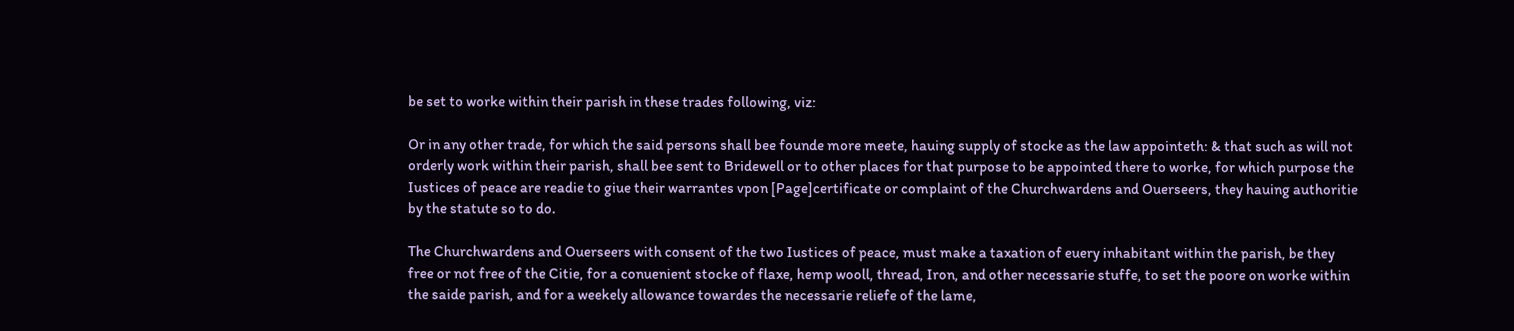be set to worke within their parish in these trades following, viz:

Or in any other trade, for which the said persons shall bee founde more meete, hauing supply of stocke as the law appointeth: & that such as will not orderly work within their parish, shall bee sent to Bridewell or to other places for that purpose to be appointed there to worke, for which purpose the Iustices of peace are readie to giue their warrantes vpon [Page]certificate or complaint of the Churchwardens and Ouerseers, they hauing authoritie by the statute so to do.

The Churchwardens and Ouerseers with consent of the two Iustices of peace, must make a taxation of euery inhabitant within the parish, be they free or not free of the Citie, for a conuenient stocke of flaxe, hemp wooll, thread, Iron, and other necessarie stuffe, to set the poore on worke within the saide parish, and for a weekely allowance towardes the necessarie reliefe of the lame,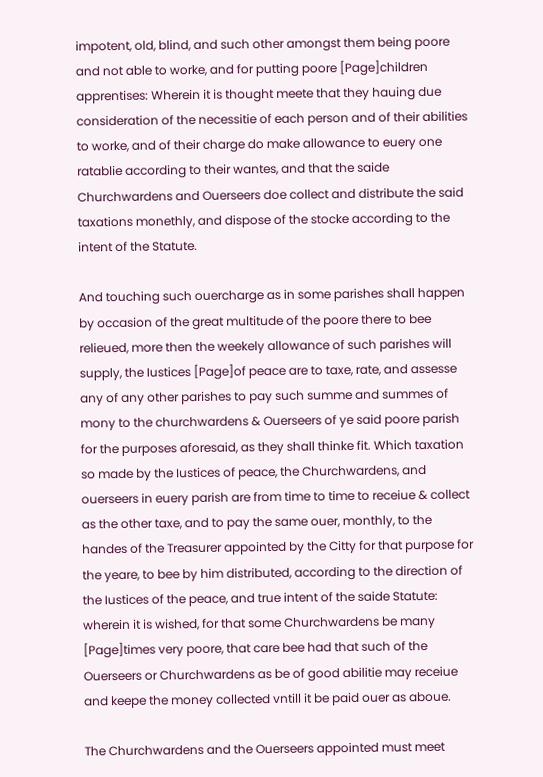impotent, old, blind, and such other amongst them being poore and not able to worke, and for putting poore [Page]children apprentises: Wherein it is thought meete that they hauing due consideration of the necessitie of each person and of their abilities to worke, and of their charge do make allowance to euery one ratablie according to their wantes, and that the saide Churchwardens and Ouerseers doe collect and distribute the said taxations monethly, and dispose of the stocke according to the intent of the Statute.

And touching such ouercharge as in some parishes shall happen by occasion of the great multitude of the poore there to bee relieued, more then the weekely allowance of such parishes will supply, the Iustices [Page]of peace are to taxe, rate, and assesse any of any other parishes to pay such summe and summes of mony to the churchwardens & Ouerseers of ye said poore parish for the purposes aforesaid, as they shall thinke fit. Which taxation so made by the Iustices of peace, the Churchwardens, and ouerseers in euery parish are from time to time to receiue & collect as the other taxe, and to pay the same ouer, monthly, to the handes of the Treasurer appointed by the Citty for that purpose for the yeare, to bee by him distributed, according to the direction of the Iustices of the peace, and true intent of the saide Statute: wherein it is wished, for that some Churchwardens be many [Page]times very poore, that care bee had that such of the Ouerseers or Churchwardens as be of good abilitie may receiue and keepe the money collected vntill it be paid ouer as aboue.

The Churchwardens and the Ouerseers appointed must meet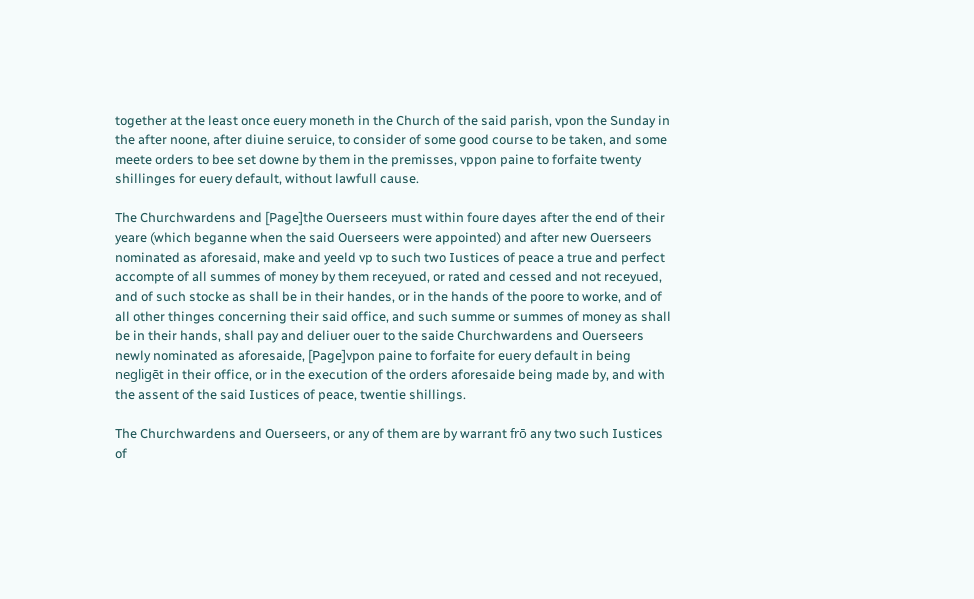together at the least once euery moneth in the Church of the said parish, vpon the Sunday in the after noone, after diuine seruice, to consider of some good course to be taken, and some meete orders to bee set downe by them in the premisses, vppon paine to forfaite twenty shillinges for euery default, without lawfull cause.

The Churchwardens and [Page]the Ouerseers must within foure dayes after the end of their yeare (which beganne when the said Ouerseers were appointed) and after new Ouerseers nominated as aforesaid, make and yeeld vp to such two Iustices of peace a true and perfect accompte of all summes of money by them receyued, or rated and cessed and not receyued, and of such stocke as shall be in their handes, or in the hands of the poore to worke, and of all other thinges concerning their said office, and such summe or summes of money as shall be in their hands, shall pay and deliuer ouer to the saide Churchwardens and Ouerseers newly nominated as aforesaide, [Page]vpon paine to forfaite for euery default in being negligēt in their office, or in the execution of the orders aforesaide being made by, and with the assent of the said Iustices of peace, twentie shillings.

The Churchwardens and Ouerseers, or any of them are by warrant frō any two such Iustices of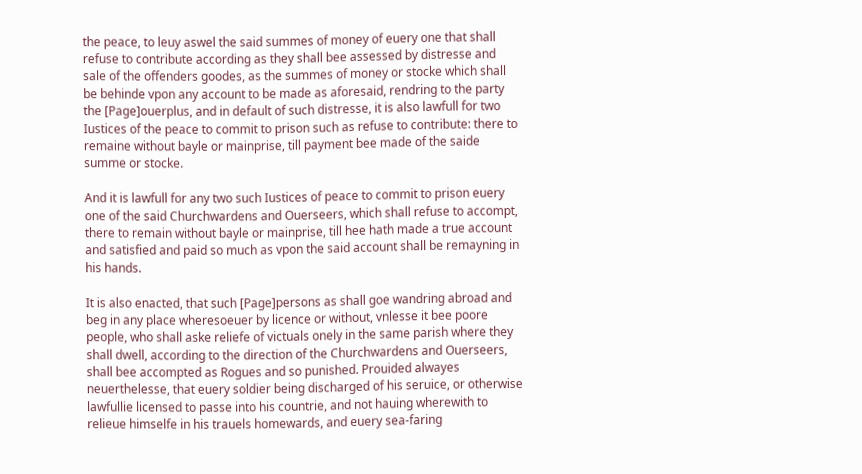the peace, to leuy aswel the said summes of money of euery one that shall refuse to contribute according as they shall bee assessed by distresse and sale of the offenders goodes, as the summes of money or stocke which shall be behinde vpon any account to be made as aforesaid, rendring to the party the [Page]ouerplus, and in default of such distresse, it is also lawfull for two Iustices of the peace to commit to prison such as refuse to contribute: there to remaine without bayle or mainprise, till payment bee made of the saide summe or stocke.

And it is lawfull for any two such Iustices of peace to commit to prison euery one of the said Churchwardens and Ouerseers, which shall refuse to accompt, there to remain without bayle or mainprise, till hee hath made a true account and satisfied and paid so much as vpon the said account shall be remayning in his hands.

It is also enacted, that such [Page]persons as shall goe wandring abroad and beg in any place wheresoeuer by licence or without, vnlesse it bee poore people, who shall aske reliefe of victuals onely in the same parish where they shall dwell, according to the direction of the Churchwardens and Ouerseers, shall bee accompted as Rogues and so punished. Prouided alwayes neuerthelesse, that euery soldier being discharged of his seruice, or otherwise lawfullie licensed to passe into his countrie, and not hauing wherewith to relieue himselfe in his trauels homewards, and euery sea-faring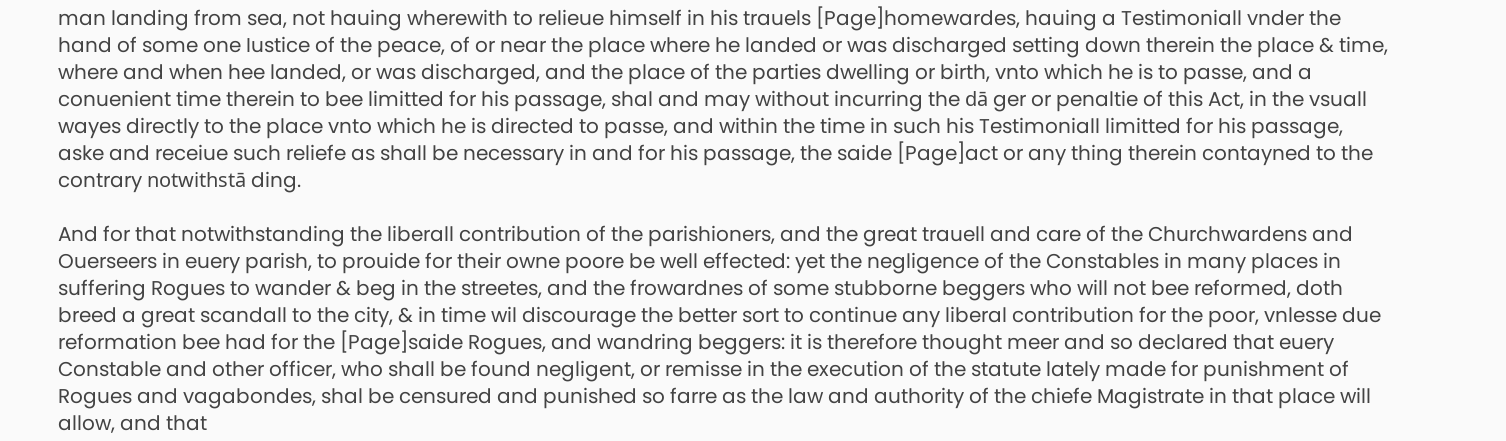man landing from sea, not hauing wherewith to relieue himself in his trauels [Page]homewardes, hauing a Testimoniall vnder the hand of some one Iustice of the peace, of or near the place where he landed or was discharged setting down therein the place & time, where and when hee landed, or was discharged, and the place of the parties dwelling or birth, vnto which he is to passe, and a conuenient time therein to bee limitted for his passage, shal and may without incurring the dā ger or penaltie of this Act, in the vsuall wayes directly to the place vnto which he is directed to passe, and within the time in such his Testimoniall limitted for his passage, aske and receiue such reliefe as shall be necessary in and for his passage, the saide [Page]act or any thing therein contayned to the contrary notwithstā ding.

And for that notwithstanding the liberall contribution of the parishioners, and the great trauell and care of the Churchwardens and Ouerseers in euery parish, to prouide for their owne poore be well effected: yet the negligence of the Constables in many places in suffering Rogues to wander & beg in the streetes, and the frowardnes of some stubborne beggers who will not bee reformed, doth breed a great scandall to the city, & in time wil discourage the better sort to continue any liberal contribution for the poor, vnlesse due reformation bee had for the [Page]saide Rogues, and wandring beggers: it is therefore thought meer and so declared that euery Constable and other officer, who shall be found negligent, or remisse in the execution of the statute lately made for punishment of Rogues and vagabondes, shal be censured and punished so farre as the law and authority of the chiefe Magistrate in that place will allow, and that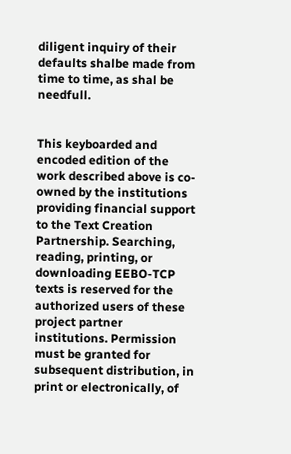diligent inquiry of their defaults shalbe made from time to time, as shal be needfull.


This keyboarded and encoded edition of the work described above is co-owned by the institutions providing financial support to the Text Creation Partnership. Searching, reading, printing, or downloading EEBO-TCP texts is reserved for the authorized users of these project partner institutions. Permission must be granted for subsequent distribution, in print or electronically, of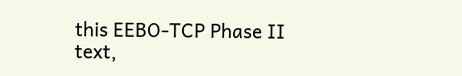this EEBO-TCP Phase II text,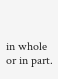in whole or in part.